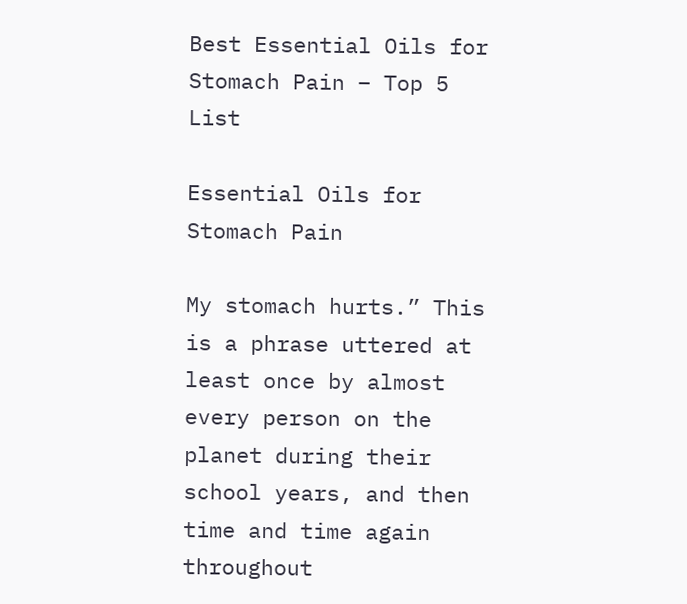Best Essential Oils for Stomach Pain – Top 5 List

Essential Oils for Stomach Pain

My stomach hurts.” This is a phrase uttered at least once by almost every person on the planet during their school years, and then time and time again throughout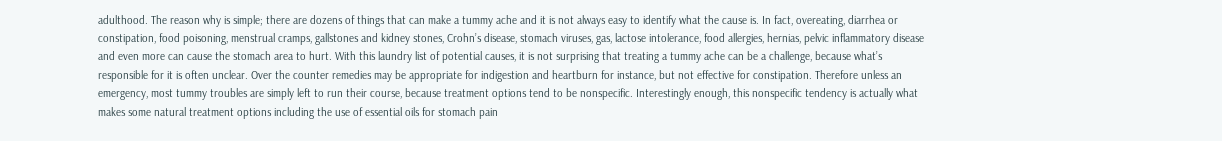adulthood. The reason why is simple; there are dozens of things that can make a tummy ache and it is not always easy to identify what the cause is. In fact, overeating, diarrhea or constipation, food poisoning, menstrual cramps, gallstones and kidney stones, Crohn’s disease, stomach viruses, gas, lactose intolerance, food allergies, hernias, pelvic inflammatory disease and even more can cause the stomach area to hurt. With this laundry list of potential causes, it is not surprising that treating a tummy ache can be a challenge, because what’s responsible for it is often unclear. Over the counter remedies may be appropriate for indigestion and heartburn for instance, but not effective for constipation. Therefore unless an emergency, most tummy troubles are simply left to run their course, because treatment options tend to be nonspecific. Interestingly enough, this nonspecific tendency is actually what makes some natural treatment options including the use of essential oils for stomach pain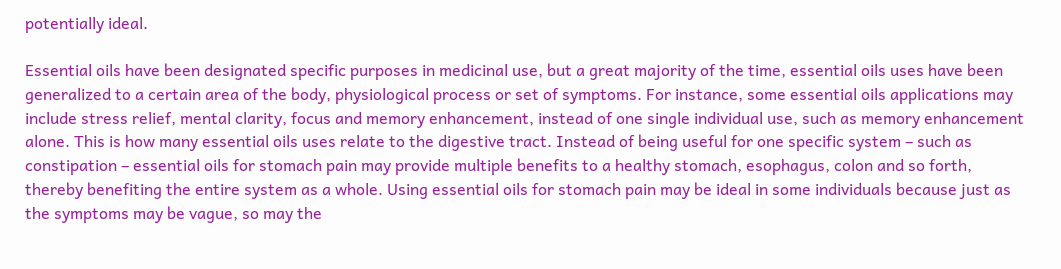potentially ideal.

Essential oils have been designated specific purposes in medicinal use, but a great majority of the time, essential oils uses have been generalized to a certain area of the body, physiological process or set of symptoms. For instance, some essential oils applications may include stress relief, mental clarity, focus and memory enhancement, instead of one single individual use, such as memory enhancement alone. This is how many essential oils uses relate to the digestive tract. Instead of being useful for one specific system – such as constipation – essential oils for stomach pain may provide multiple benefits to a healthy stomach, esophagus, colon and so forth, thereby benefiting the entire system as a whole. Using essential oils for stomach pain may be ideal in some individuals because just as the symptoms may be vague, so may the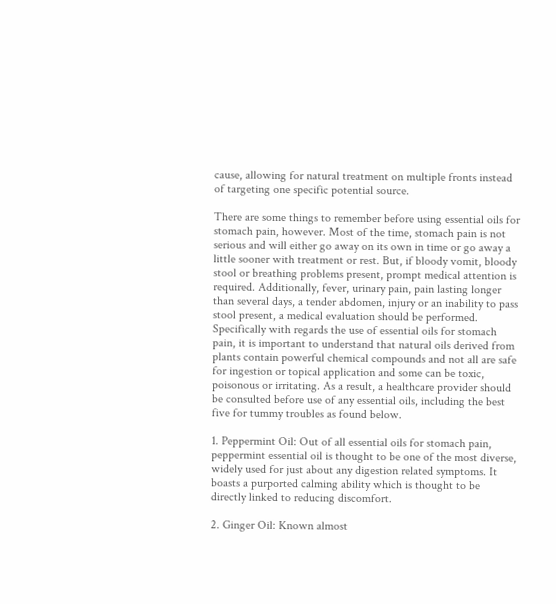cause, allowing for natural treatment on multiple fronts instead of targeting one specific potential source.

There are some things to remember before using essential oils for stomach pain, however. Most of the time, stomach pain is not serious and will either go away on its own in time or go away a little sooner with treatment or rest. But, if bloody vomit, bloody stool or breathing problems present, prompt medical attention is required. Additionally, fever, urinary pain, pain lasting longer than several days, a tender abdomen, injury or an inability to pass stool present, a medical evaluation should be performed. Specifically with regards the use of essential oils for stomach pain, it is important to understand that natural oils derived from plants contain powerful chemical compounds and not all are safe for ingestion or topical application and some can be toxic, poisonous or irritating. As a result, a healthcare provider should be consulted before use of any essential oils, including the best five for tummy troubles as found below.

1. Peppermint Oil: Out of all essential oils for stomach pain, peppermint essential oil is thought to be one of the most diverse, widely used for just about any digestion related symptoms. It boasts a purported calming ability which is thought to be directly linked to reducing discomfort.

2. Ginger Oil: Known almost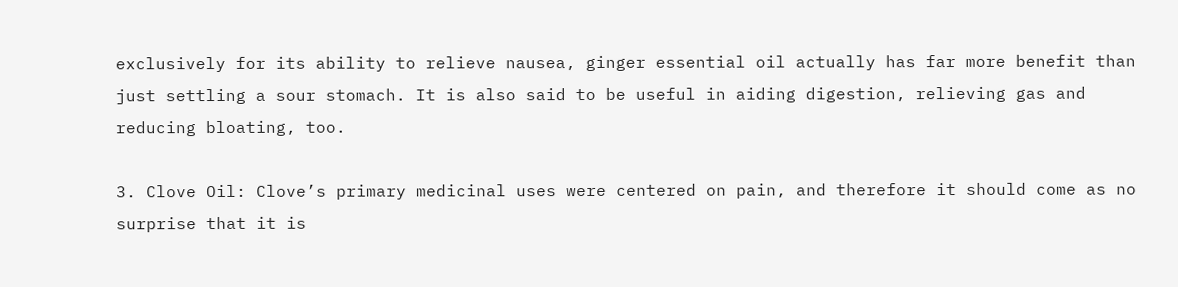exclusively for its ability to relieve nausea, ginger essential oil actually has far more benefit than just settling a sour stomach. It is also said to be useful in aiding digestion, relieving gas and reducing bloating, too.

3. Clove Oil: Clove’s primary medicinal uses were centered on pain, and therefore it should come as no surprise that it is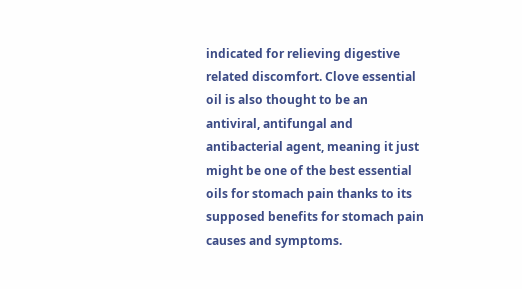indicated for relieving digestive related discomfort. Clove essential oil is also thought to be an antiviral, antifungal and antibacterial agent, meaning it just might be one of the best essential oils for stomach pain thanks to its supposed benefits for stomach pain causes and symptoms.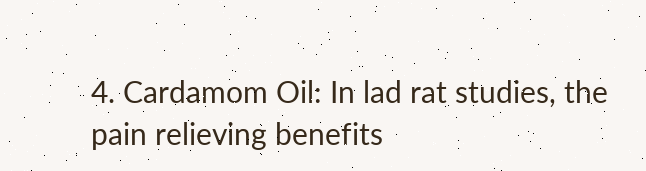4. Cardamom Oil: In lad rat studies, the pain relieving benefits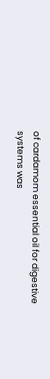of cardamom essential oil for digestive systems was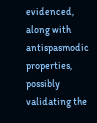evidenced, along with antispasmodic properties, possibly validating the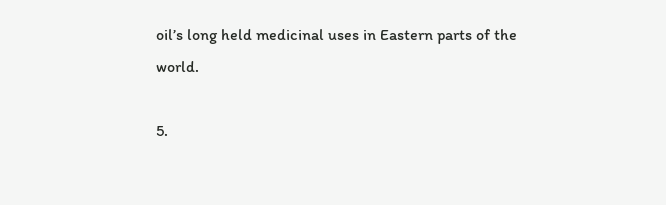oil’s long held medicinal uses in Eastern parts of the world.

5.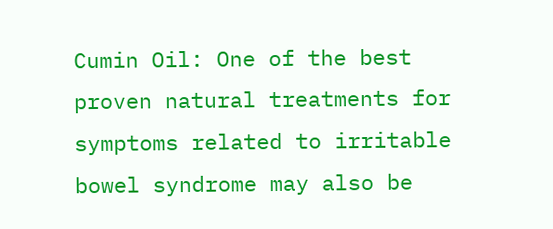Cumin Oil: One of the best proven natural treatments for symptoms related to irritable bowel syndrome may also be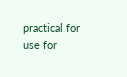practical for use for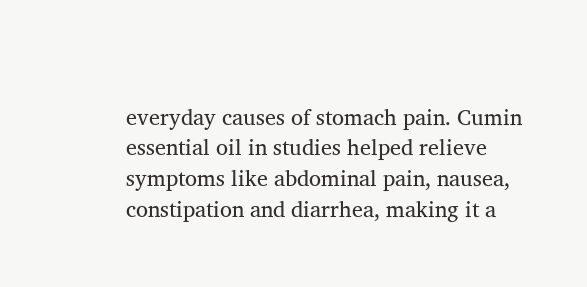everyday causes of stomach pain. Cumin essential oil in studies helped relieve symptoms like abdominal pain, nausea, constipation and diarrhea, making it a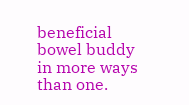beneficial bowel buddy in more ways than one.